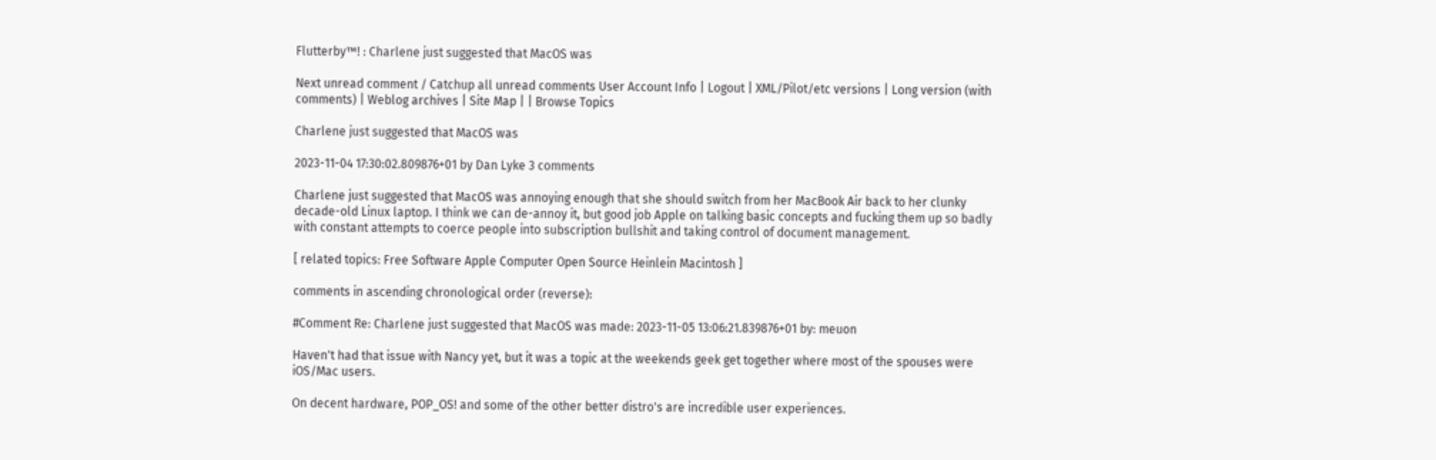Flutterby™! : Charlene just suggested that MacOS was

Next unread comment / Catchup all unread comments User Account Info | Logout | XML/Pilot/etc versions | Long version (with comments) | Weblog archives | Site Map | | Browse Topics

Charlene just suggested that MacOS was

2023-11-04 17:30:02.809876+01 by Dan Lyke 3 comments

Charlene just suggested that MacOS was annoying enough that she should switch from her MacBook Air back to her clunky decade-old Linux laptop. I think we can de-annoy it, but good job Apple on talking basic concepts and fucking them up so badly with constant attempts to coerce people into subscription bullshit and taking control of document management.

[ related topics: Free Software Apple Computer Open Source Heinlein Macintosh ]

comments in ascending chronological order (reverse):

#Comment Re: Charlene just suggested that MacOS was made: 2023-11-05 13:06:21.839876+01 by: meuon

Haven't had that issue with Nancy yet, but it was a topic at the weekends geek get together where most of the spouses were iOS/Mac users.

On decent hardware, POP_OS! and some of the other better distro's are incredible user experiences.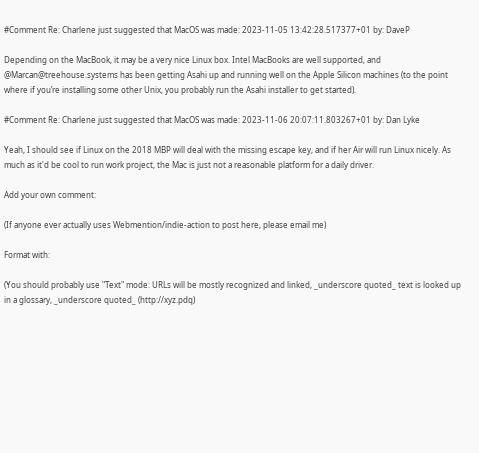#Comment Re: Charlene just suggested that MacOS was made: 2023-11-05 13:42:28.517377+01 by: DaveP

Depending on the MacBook, it may be a very nice Linux box. Intel MacBooks are well supported, and @Marcan@treehouse.systems has been getting Asahi up and running well on the Apple Silicon machines (to the point where if you’re installing some other Unix, you probably run the Asahi installer to get started).

#Comment Re: Charlene just suggested that MacOS was made: 2023-11-06 20:07:11.803267+01 by: Dan Lyke

Yeah, I should see if Linux on the 2018 MBP will deal with the missing escape key, and if her Air will run Linux nicely. As much as it'd be cool to run work project, the Mac is just not a reasonable platform for a daily driver.

Add your own comment:

(If anyone ever actually uses Webmention/indie-action to post here, please email me)

Format with:

(You should probably use "Text" mode: URLs will be mostly recognized and linked, _underscore quoted_ text is looked up in a glossary, _underscore quoted_ (http://xyz.pdq)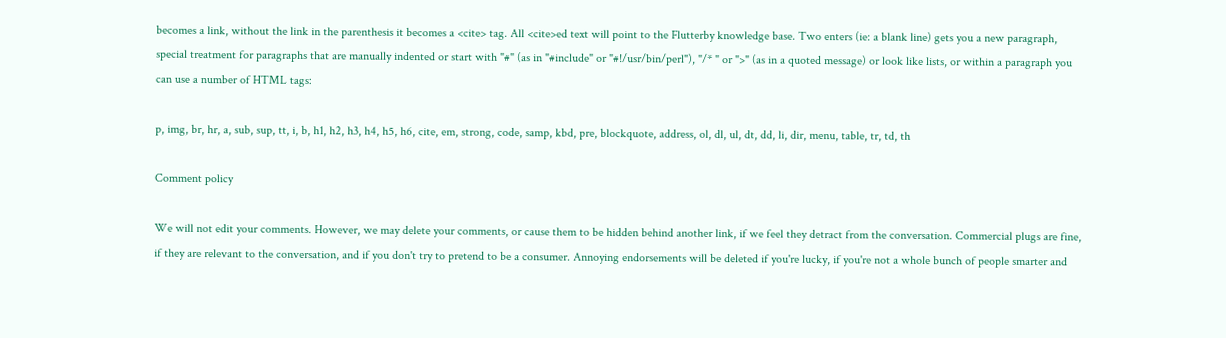becomes a link, without the link in the parenthesis it becomes a <cite> tag. All <cite>ed text will point to the Flutterby knowledge base. Two enters (ie: a blank line) gets you a new paragraph, special treatment for paragraphs that are manually indented or start with "#" (as in "#include" or "#!/usr/bin/perl"), "/* " or ">" (as in a quoted message) or look like lists, or within a paragraph you can use a number of HTML tags:

p, img, br, hr, a, sub, sup, tt, i, b, h1, h2, h3, h4, h5, h6, cite, em, strong, code, samp, kbd, pre, blockquote, address, ol, dl, ul, dt, dd, li, dir, menu, table, tr, td, th

Comment policy

We will not edit your comments. However, we may delete your comments, or cause them to be hidden behind another link, if we feel they detract from the conversation. Commercial plugs are fine, if they are relevant to the conversation, and if you don't try to pretend to be a consumer. Annoying endorsements will be deleted if you're lucky, if you're not a whole bunch of people smarter and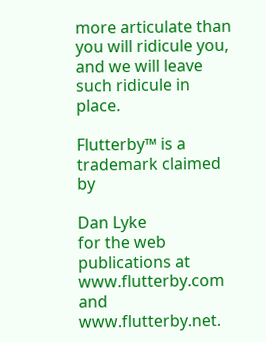more articulate than you will ridicule you, and we will leave such ridicule in place.

Flutterby™ is a trademark claimed by

Dan Lyke
for the web publications at www.flutterby.com and www.flutterby.net.